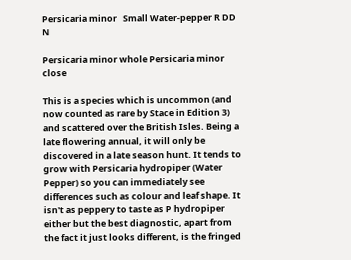Persicaria minor   Small Water-pepper R DD N

Persicaria minor whole Persicaria minor close

This is a species which is uncommon (and now counted as rare by Stace in Edition 3) and scattered over the British Isles. Being a late flowering annual, it will only be discovered in a late season hunt. It tends to grow with Persicaria hydropiper (Water Pepper) so you can immediately see differences such as colour and leaf shape. It isn't as peppery to taste as P hydropiper either but the best diagnostic, apart from the fact it just looks different, is the fringed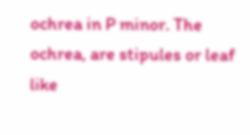ochrea in P minor. The ochrea, are stipules or leaf like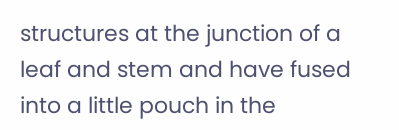structures at the junction of a leaf and stem and have fused into a little pouch in the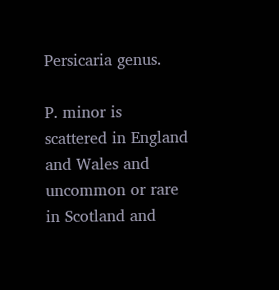Persicaria genus.

P. minor is scattered in England and Wales and uncommon or rare in Scotland and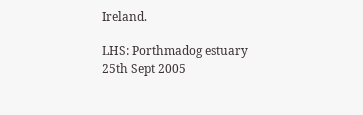Ireland.

LHS: Porthmadog estuary 25th Sept 2005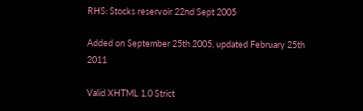RHS: Stocks reservoir 22nd Sept 2005

Added on September 25th 2005, updated February 25th 2011

Valid XHTML 1.0 Strict